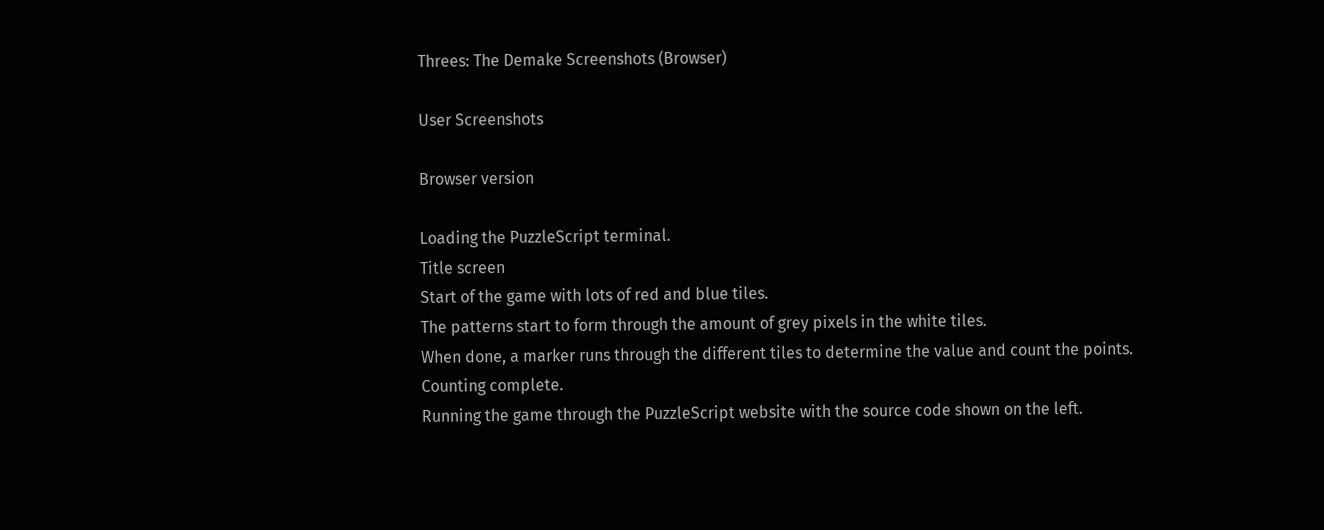Threes: The Demake Screenshots (Browser)

User Screenshots

Browser version

Loading the PuzzleScript terminal.
Title screen
Start of the game with lots of red and blue tiles.
The patterns start to form through the amount of grey pixels in the white tiles.
When done, a marker runs through the different tiles to determine the value and count the points.
Counting complete.
Running the game through the PuzzleScript website with the source code shown on the left.